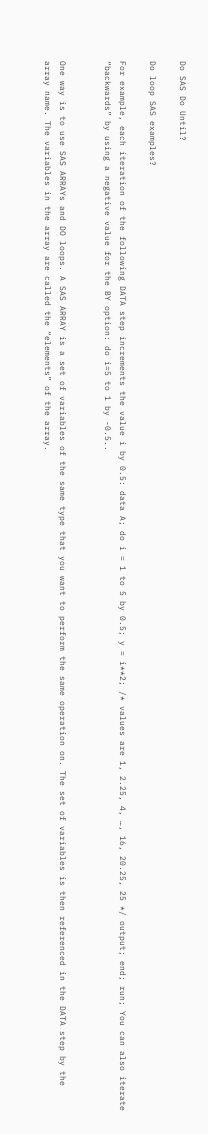Do SAS Do Until?

Do loop SAS examples?

For example, each iteration of the following DATA step increments the value i by 0.5: data A; do i = 1 to 5 by 0.5; y = i**2; /* values are 1, 2.25, 4, …, 16, 20.25, 25 */ output; end; run; You can also iterate “backwards” by using a negative value for the BY option: do i=5 to 1 by -0.5..


One way is to use SAS ARRAYs and DO loops. A SAS ARRAY is a set of variables of the same type that you want to perform the same operation on. The set of variables is then referenced in the DATA step by the array name. The variables in the array are called the “elements” of the array.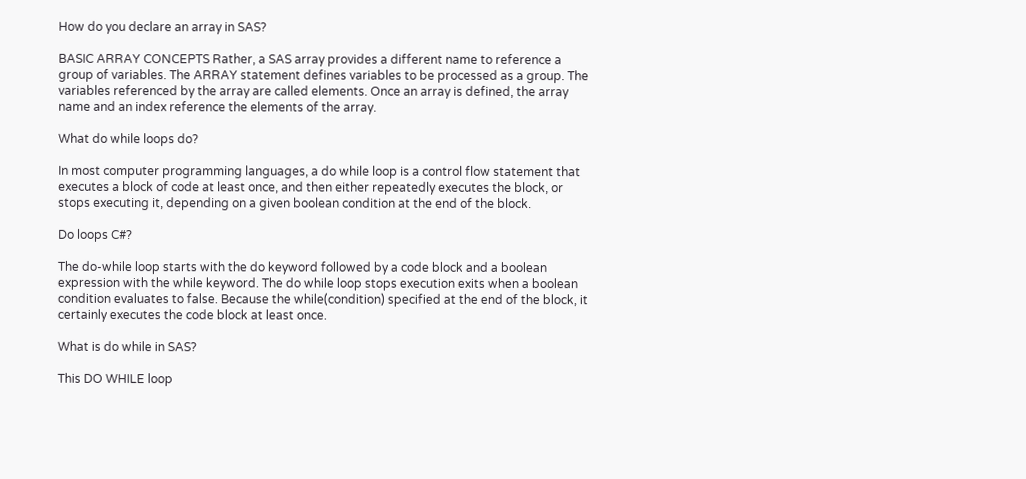How do you declare an array in SAS?

BASIC ARRAY CONCEPTS Rather, a SAS array provides a different name to reference a group of variables. The ARRAY statement defines variables to be processed as a group. The variables referenced by the array are called elements. Once an array is defined, the array name and an index reference the elements of the array.

What do while loops do?

In most computer programming languages, a do while loop is a control flow statement that executes a block of code at least once, and then either repeatedly executes the block, or stops executing it, depending on a given boolean condition at the end of the block.

Do loops C#?

The do-while loop starts with the do keyword followed by a code block and a boolean expression with the while keyword. The do while loop stops execution exits when a boolean condition evaluates to false. Because the while(condition) specified at the end of the block, it certainly executes the code block at least once.

What is do while in SAS?

This DO WHILE loop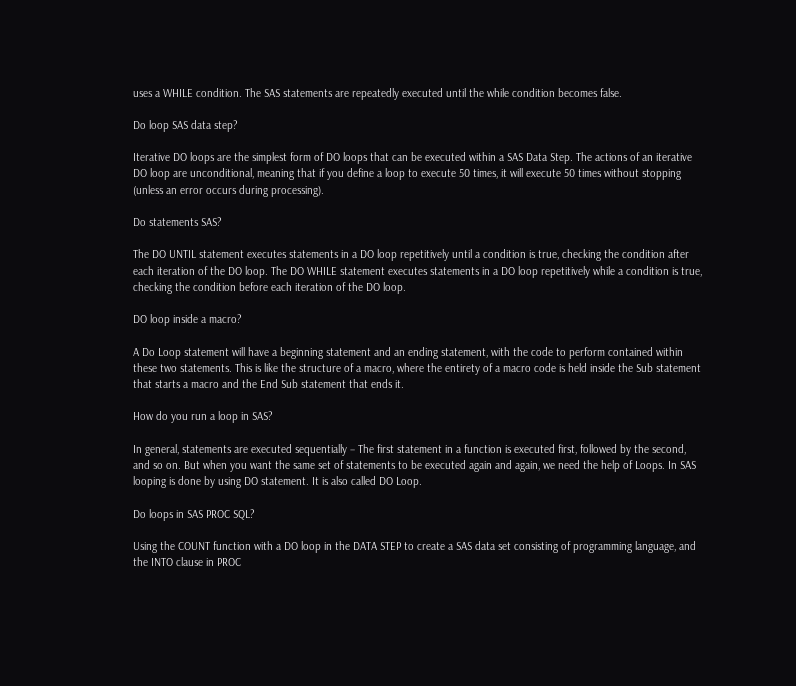uses a WHILE condition. The SAS statements are repeatedly executed until the while condition becomes false.

Do loop SAS data step?

Iterative DO loops are the simplest form of DO loops that can be executed within a SAS Data Step. The actions of an iterative DO loop are unconditional, meaning that if you define a loop to execute 50 times, it will execute 50 times without stopping (unless an error occurs during processing).

Do statements SAS?

The DO UNTIL statement executes statements in a DO loop repetitively until a condition is true, checking the condition after each iteration of the DO loop. The DO WHILE statement executes statements in a DO loop repetitively while a condition is true, checking the condition before each iteration of the DO loop.

DO loop inside a macro?

A Do Loop statement will have a beginning statement and an ending statement, with the code to perform contained within these two statements. This is like the structure of a macro, where the entirety of a macro code is held inside the Sub statement that starts a macro and the End Sub statement that ends it.

How do you run a loop in SAS?

In general, statements are executed sequentially − The first statement in a function is executed first, followed by the second, and so on. But when you want the same set of statements to be executed again and again, we need the help of Loops. In SAS looping is done by using DO statement. It is also called DO Loop.

Do loops in SAS PROC SQL?

Using the COUNT function with a DO loop in the DATA STEP to create a SAS data set consisting of programming language, and the INTO clause in PROC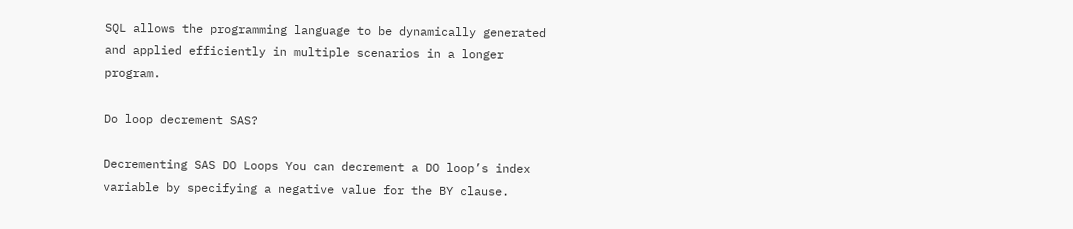SQL allows the programming language to be dynamically generated and applied efficiently in multiple scenarios in a longer program.

Do loop decrement SAS?

Decrementing SAS DO Loops You can decrement a DO loop’s index variable by specifying a negative value for the BY clause.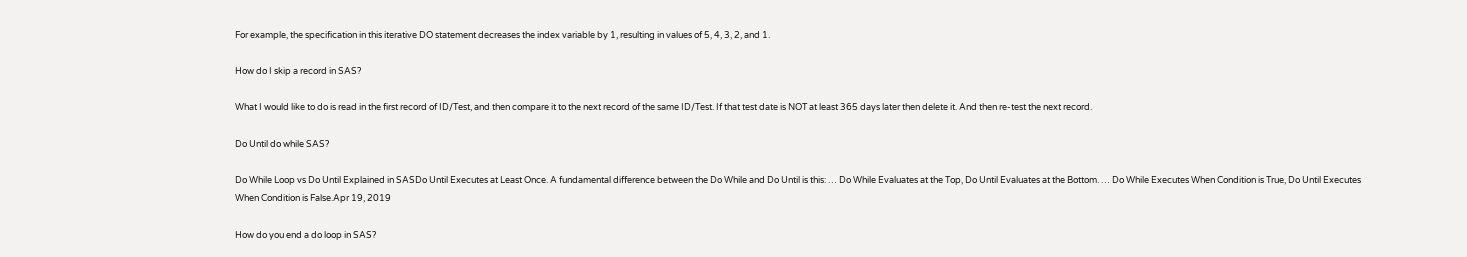For example, the specification in this iterative DO statement decreases the index variable by 1, resulting in values of 5, 4, 3, 2, and 1.

How do I skip a record in SAS?

What I would like to do is read in the first record of ID/Test, and then compare it to the next record of the same ID/Test. If that test date is NOT at least 365 days later then delete it. And then re-test the next record.

Do Until do while SAS?

Do While Loop vs Do Until Explained in SASDo Until Executes at Least Once. A fundamental difference between the Do While and Do Until is this: … Do While Evaluates at the Top, Do Until Evaluates at the Bottom. … Do While Executes When Condition is True, Do Until Executes When Condition is False.Apr 19, 2019

How do you end a do loop in SAS?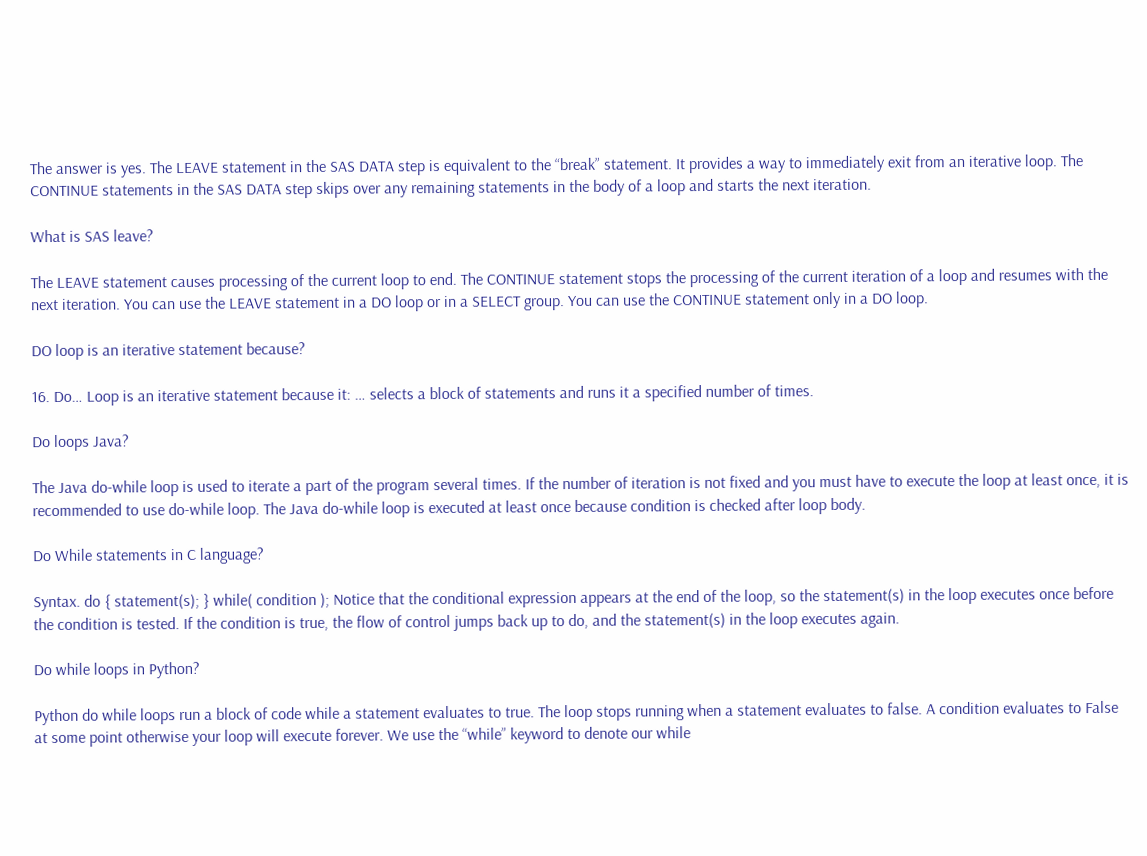The answer is yes. The LEAVE statement in the SAS DATA step is equivalent to the “break” statement. It provides a way to immediately exit from an iterative loop. The CONTINUE statements in the SAS DATA step skips over any remaining statements in the body of a loop and starts the next iteration.

What is SAS leave?

The LEAVE statement causes processing of the current loop to end. The CONTINUE statement stops the processing of the current iteration of a loop and resumes with the next iteration. You can use the LEAVE statement in a DO loop or in a SELECT group. You can use the CONTINUE statement only in a DO loop.

DO loop is an iterative statement because?

16. Do… Loop is an iterative statement because it: … selects a block of statements and runs it a specified number of times.

Do loops Java?

The Java do-while loop is used to iterate a part of the program several times. If the number of iteration is not fixed and you must have to execute the loop at least once, it is recommended to use do-while loop. The Java do-while loop is executed at least once because condition is checked after loop body.

Do While statements in C language?

Syntax. do { statement(s); } while( condition ); Notice that the conditional expression appears at the end of the loop, so the statement(s) in the loop executes once before the condition is tested. If the condition is true, the flow of control jumps back up to do, and the statement(s) in the loop executes again.

Do while loops in Python?

Python do while loops run a block of code while a statement evaluates to true. The loop stops running when a statement evaluates to false. A condition evaluates to False at some point otherwise your loop will execute forever. We use the “while” keyword to denote our while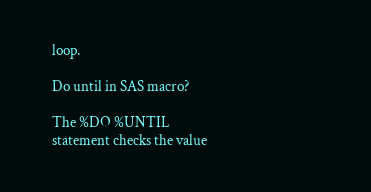loop.

Do until in SAS macro?

The %DO %UNTIL statement checks the value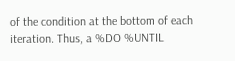of the condition at the bottom of each iteration. Thus, a %DO %UNTIL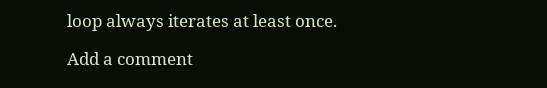loop always iterates at least once.

Add a comment